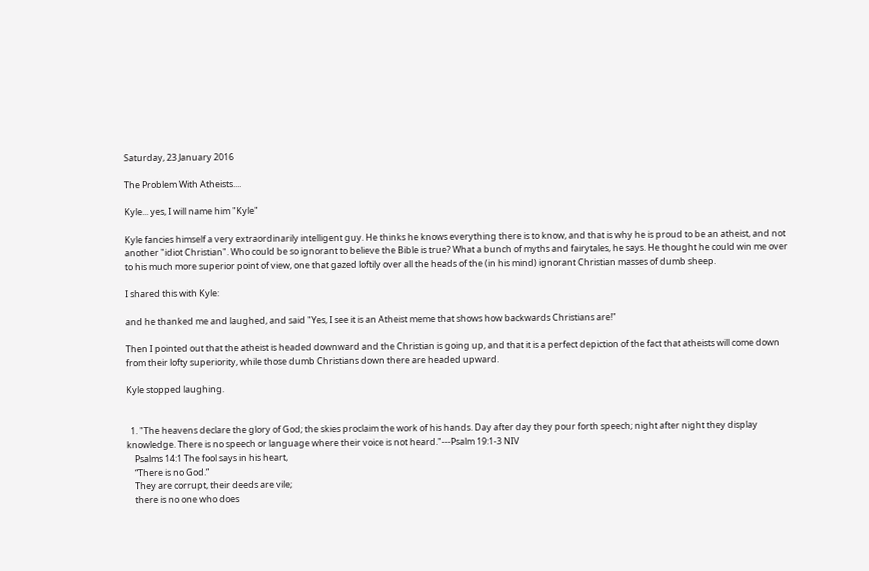Saturday, 23 January 2016

The Problem With Atheists....

Kyle... yes, I will name him "Kyle"

Kyle fancies himself a very extraordinarily intelligent guy. He thinks he knows everything there is to know, and that is why he is proud to be an atheist, and not another "idiot Christian". Who could be so ignorant to believe the Bible is true? What a bunch of myths and fairytales, he says. He thought he could win me over to his much more superior point of view, one that gazed loftily over all the heads of the (in his mind) ignorant Christian masses of dumb sheep.

I shared this with Kyle:

and he thanked me and laughed, and said "Yes, I see it is an Atheist meme that shows how backwards Christians are!"

Then I pointed out that the atheist is headed downward and the Christian is going up, and that it is a perfect depiction of the fact that atheists will come down from their lofty superiority, while those dumb Christians down there are headed upward.

Kyle stopped laughing.


  1. "The heavens declare the glory of God; the skies proclaim the work of his hands. Day after day they pour forth speech; night after night they display knowledge. There is no speech or language where their voice is not heard."---Psalm 19:1-3 NIV
    Psalms 14:1 The fool says in his heart,
    “There is no God.”
    They are corrupt, their deeds are vile;
    there is no one who does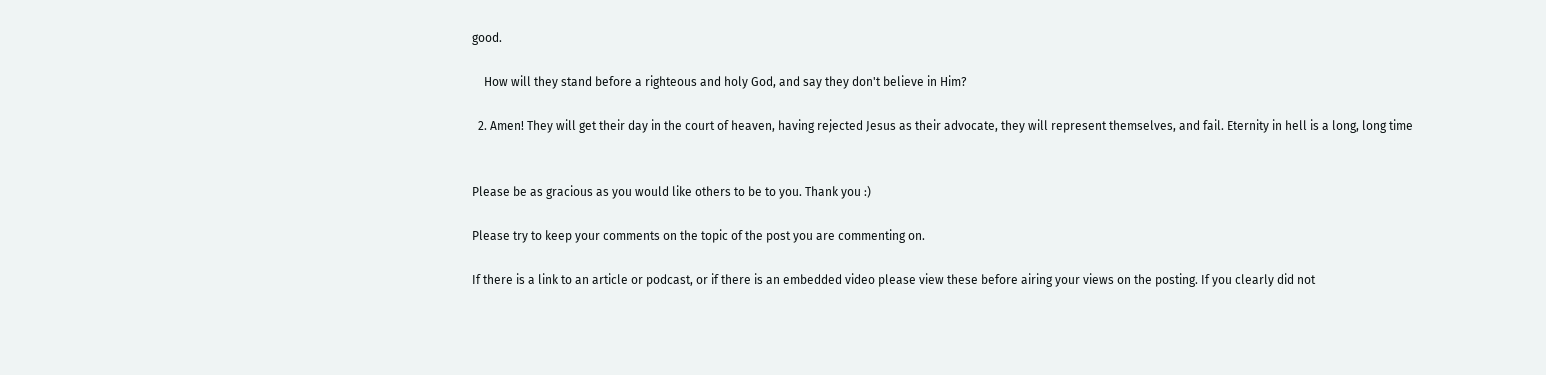good.

    How will they stand before a righteous and holy God, and say they don't believe in Him?

  2. Amen! They will get their day in the court of heaven, having rejected Jesus as their advocate, they will represent themselves, and fail. Eternity in hell is a long, long time


Please be as gracious as you would like others to be to you. Thank you :)

Please try to keep your comments on the topic of the post you are commenting on.

If there is a link to an article or podcast, or if there is an embedded video please view these before airing your views on the posting. If you clearly did not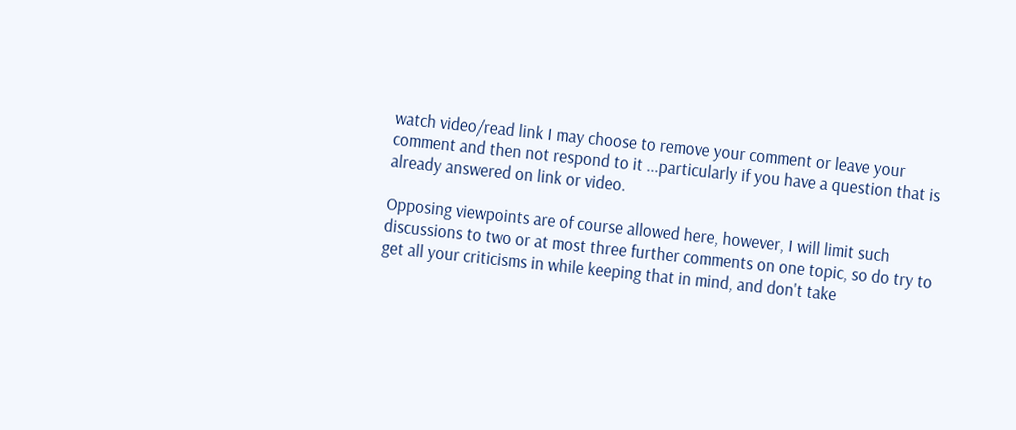watch video/read link I may choose to remove your comment or leave your comment and then not respond to it ...particularly if you have a question that is already answered on link or video.

Opposing viewpoints are of course allowed here, however, I will limit such discussions to two or at most three further comments on one topic, so do try to get all your criticisms in while keeping that in mind, and don't take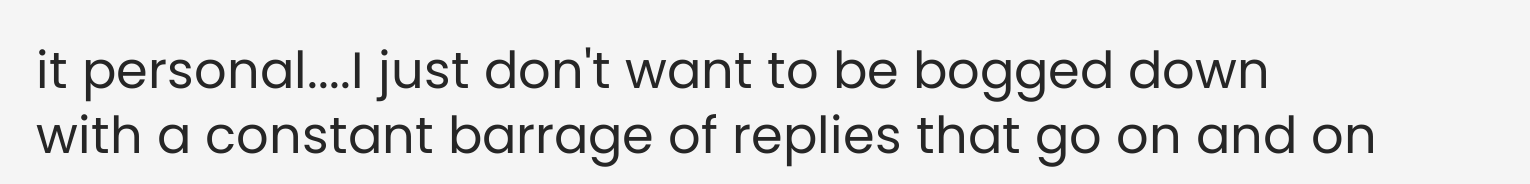it personal....I just don't want to be bogged down with a constant barrage of replies that go on and on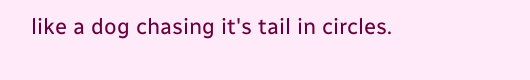like a dog chasing it's tail in circles.